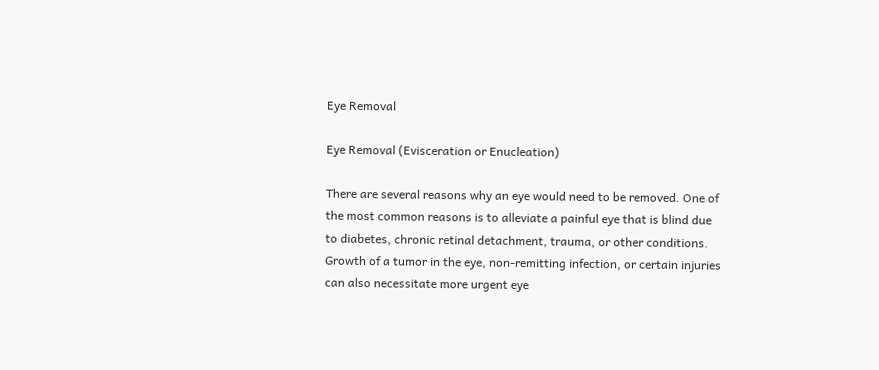Eye Removal

Eye Removal (Evisceration or Enucleation)

There are several reasons why an eye would need to be removed. One of the most common reasons is to alleviate a painful eye that is blind due to diabetes, chronic retinal detachment, trauma, or other conditions. Growth of a tumor in the eye, non-remitting infection, or certain injuries can also necessitate more urgent eye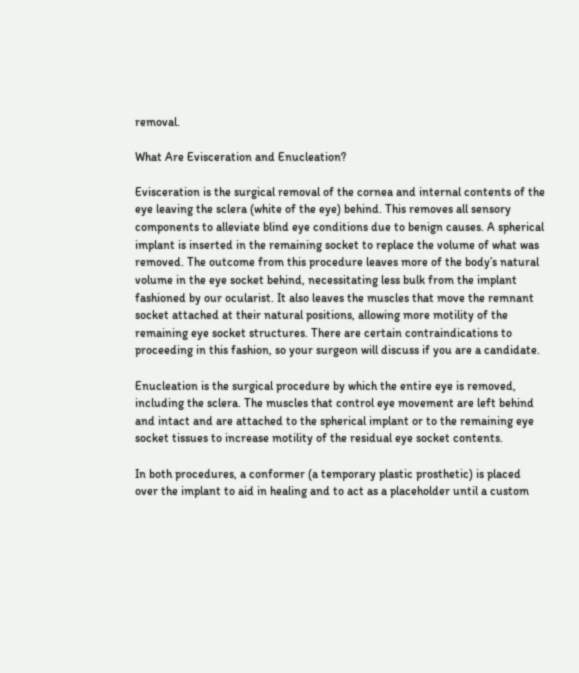removal.

What Are Evisceration and Enucleation?

Evisceration is the surgical removal of the cornea and internal contents of the eye leaving the sclera (white of the eye) behind. This removes all sensory components to alleviate blind eye conditions due to benign causes. A spherical implant is inserted in the remaining socket to replace the volume of what was removed. The outcome from this procedure leaves more of the body’s natural volume in the eye socket behind, necessitating less bulk from the implant fashioned by our ocularist. It also leaves the muscles that move the remnant socket attached at their natural positions, allowing more motility of the remaining eye socket structures. There are certain contraindications to proceeding in this fashion, so your surgeon will discuss if you are a candidate.

Enucleation is the surgical procedure by which the entire eye is removed, including the sclera. The muscles that control eye movement are left behind and intact and are attached to the spherical implant or to the remaining eye socket tissues to increase motility of the residual eye socket contents.

In both procedures, a conformer (a temporary plastic prosthetic) is placed over the implant to aid in healing and to act as a placeholder until a custom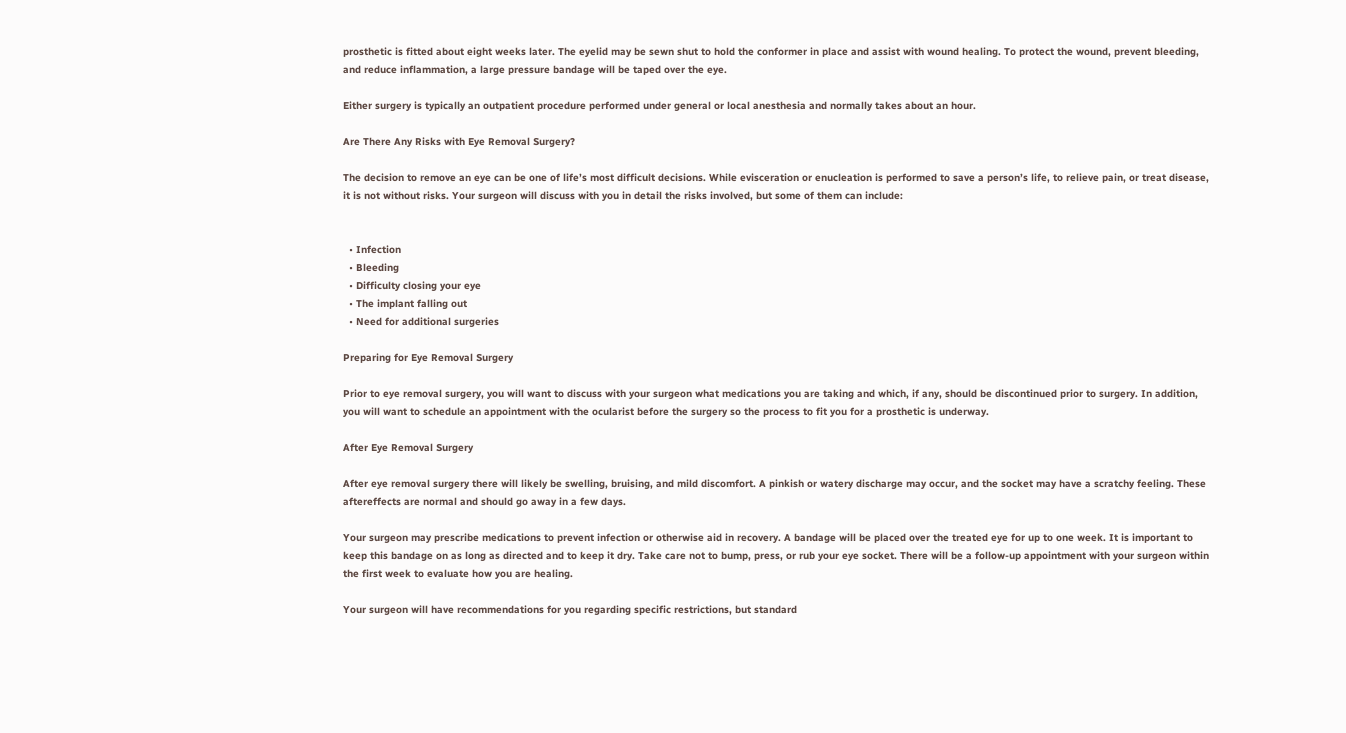prosthetic is fitted about eight weeks later. The eyelid may be sewn shut to hold the conformer in place and assist with wound healing. To protect the wound, prevent bleeding, and reduce inflammation, a large pressure bandage will be taped over the eye.

Either surgery is typically an outpatient procedure performed under general or local anesthesia and normally takes about an hour.

Are There Any Risks with Eye Removal Surgery?

The decision to remove an eye can be one of life’s most difficult decisions. While evisceration or enucleation is performed to save a person’s life, to relieve pain, or treat disease, it is not without risks. Your surgeon will discuss with you in detail the risks involved, but some of them can include:


  • Infection
  • Bleeding
  • Difficulty closing your eye
  • The implant falling out
  • Need for additional surgeries

Preparing for Eye Removal Surgery

Prior to eye removal surgery, you will want to discuss with your surgeon what medications you are taking and which, if any, should be discontinued prior to surgery. In addition, you will want to schedule an appointment with the ocularist before the surgery so the process to fit you for a prosthetic is underway.

After Eye Removal Surgery

After eye removal surgery there will likely be swelling, bruising, and mild discomfort. A pinkish or watery discharge may occur, and the socket may have a scratchy feeling. These aftereffects are normal and should go away in a few days.

Your surgeon may prescribe medications to prevent infection or otherwise aid in recovery. A bandage will be placed over the treated eye for up to one week. It is important to keep this bandage on as long as directed and to keep it dry. Take care not to bump, press, or rub your eye socket. There will be a follow-up appointment with your surgeon within the first week to evaluate how you are healing.

Your surgeon will have recommendations for you regarding specific restrictions, but standard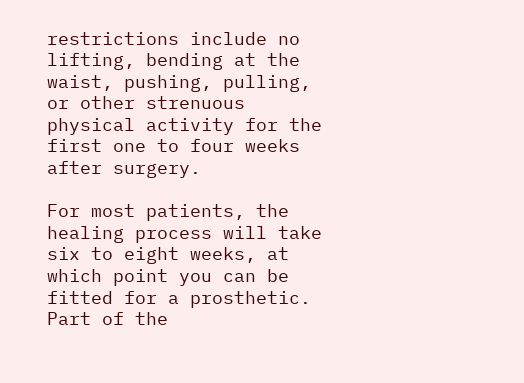restrictions include no lifting, bending at the waist, pushing, pulling, or other strenuous physical activity for the first one to four weeks after surgery.

For most patients, the healing process will take six to eight weeks, at which point you can be fitted for a prosthetic. Part of the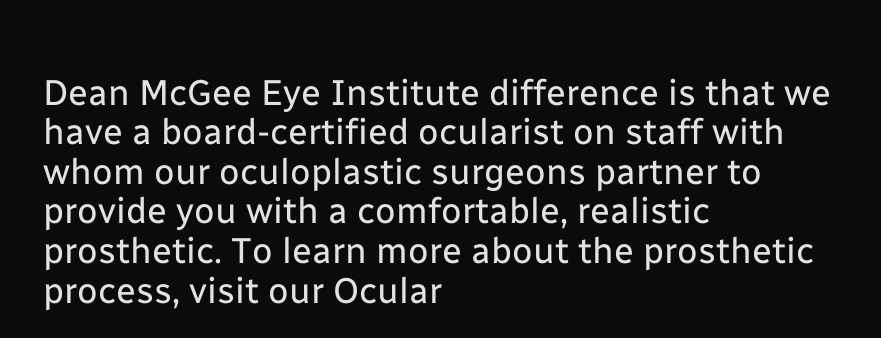Dean McGee Eye Institute difference is that we have a board-certified ocularist on staff with whom our oculoplastic surgeons partner to provide you with a comfortable, realistic prosthetic. To learn more about the prosthetic process, visit our Ocular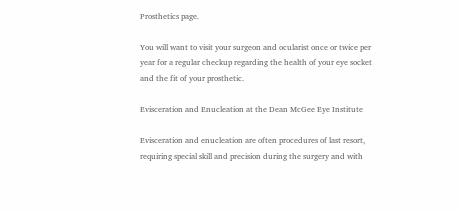Prosthetics page.

You will want to visit your surgeon and ocularist once or twice per year for a regular checkup regarding the health of your eye socket and the fit of your prosthetic.

Evisceration and Enucleation at the Dean McGee Eye Institute

Evisceration and enucleation are often procedures of last resort, requiring special skill and precision during the surgery and with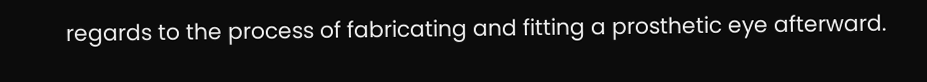regards to the process of fabricating and fitting a prosthetic eye afterward.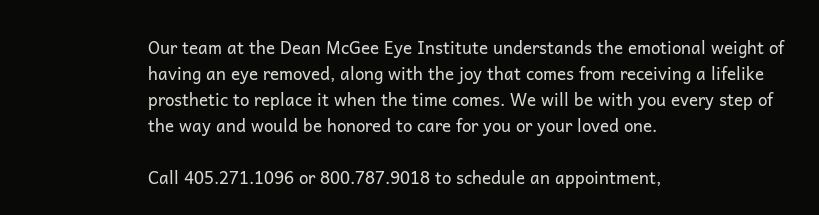Our team at the Dean McGee Eye Institute understands the emotional weight of having an eye removed, along with the joy that comes from receiving a lifelike prosthetic to replace it when the time comes. We will be with you every step of the way and would be honored to care for you or your loved one.

Call 405.271.1096 or 800.787.9018 to schedule an appointment,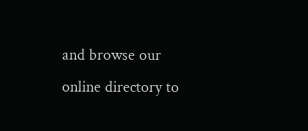and browse our online directory to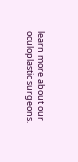learn more about our oculoplastic surgeons.